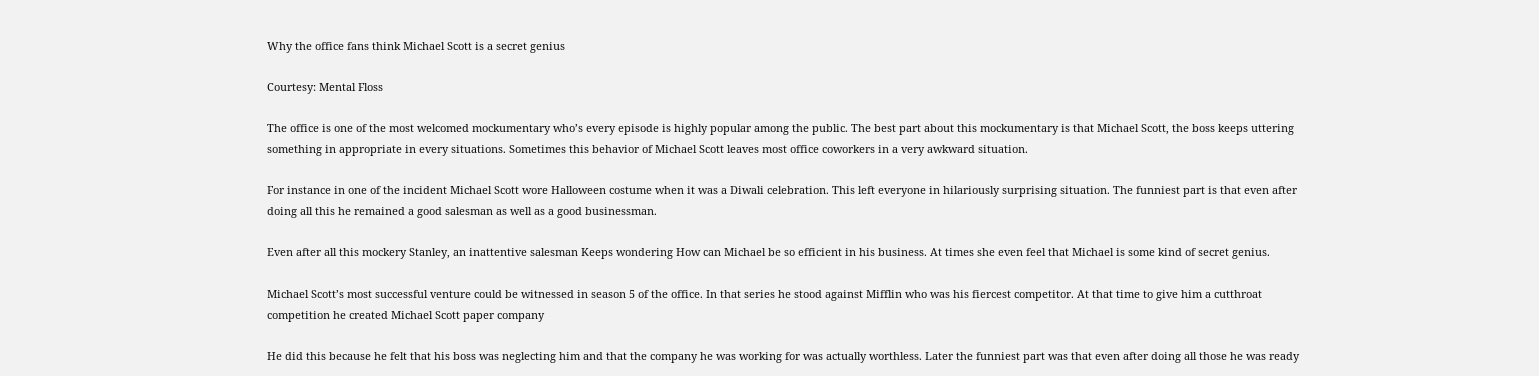Why the office fans think Michael Scott is a secret genius

Courtesy: Mental Floss

The office is one of the most welcomed mockumentary who’s every episode is highly popular among the public. The best part about this mockumentary is that Michael Scott, the boss keeps uttering something in appropriate in every situations. Sometimes this behavior of Michael Scott leaves most office coworkers in a very awkward situation.

For instance in one of the incident Michael Scott wore Halloween costume when it was a Diwali celebration. This left everyone in hilariously surprising situation. The funniest part is that even after doing all this he remained a good salesman as well as a good businessman.

Even after all this mockery Stanley, an inattentive salesman Keeps wondering How can Michael be so efficient in his business. At times she even feel that Michael is some kind of secret genius.

Michael Scott’s most successful venture could be witnessed in season 5 of the office. In that series he stood against Mifflin who was his fiercest competitor. At that time to give him a cutthroat competition he created Michael Scott paper company

He did this because he felt that his boss was neglecting him and that the company he was working for was actually worthless. Later the funniest part was that even after doing all those he was ready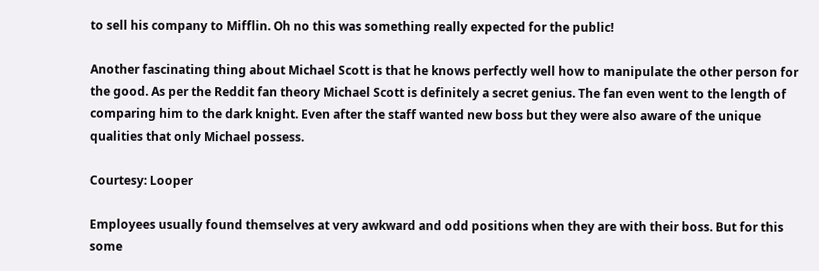to sell his company to Mifflin. Oh no this was something really expected for the public!

Another fascinating thing about Michael Scott is that he knows perfectly well how to manipulate the other person for the good. As per the Reddit fan theory Michael Scott is definitely a secret genius. The fan even went to the length of comparing him to the dark knight. Even after the staff wanted new boss but they were also aware of the unique qualities that only Michael possess.

Courtesy: Looper

Employees usually found themselves at very awkward and odd positions when they are with their boss. But for this some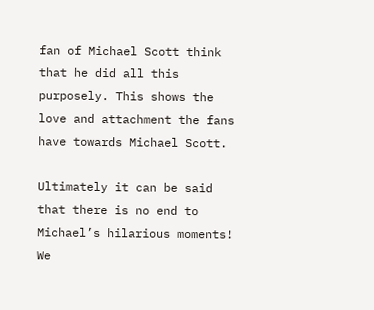fan of Michael Scott think that he did all this purposely. This shows the love and attachment the fans have towards Michael Scott.

Ultimately it can be said that there is no end to Michael’s hilarious moments! We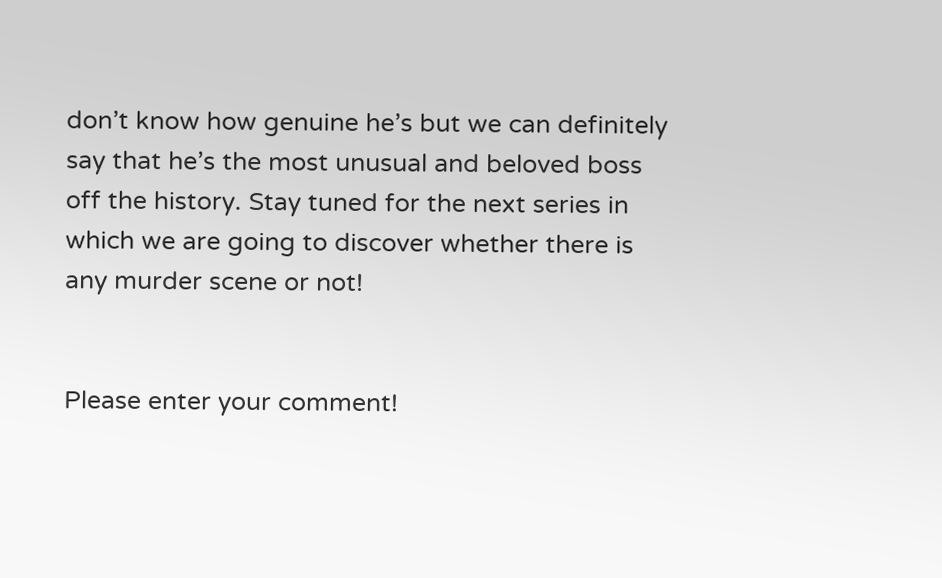don’t know how genuine he’s but we can definitely say that he’s the most unusual and beloved boss off the history. Stay tuned for the next series in which we are going to discover whether there is any murder scene or not!


Please enter your comment!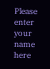Please enter your name here